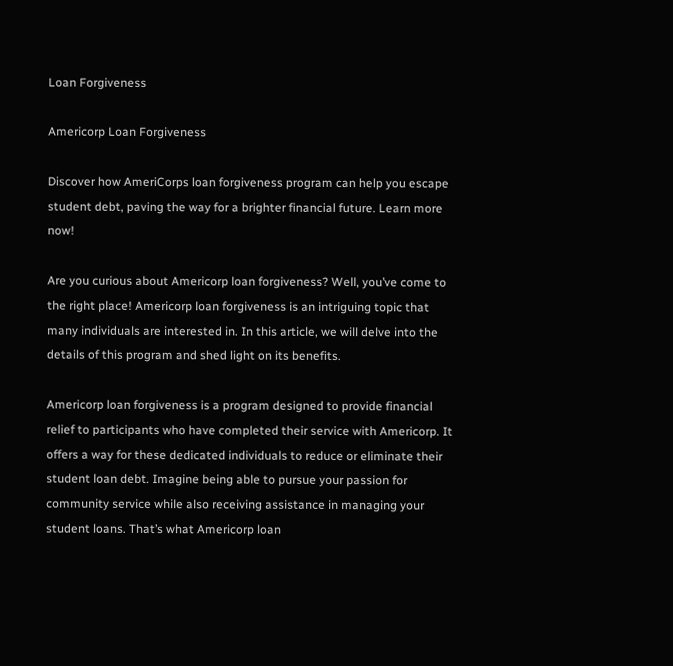Loan Forgiveness

Americorp Loan Forgiveness

Discover how AmeriCorps loan forgiveness program can help you escape student debt, paving the way for a brighter financial future. Learn more now!

Are you curious about Americorp loan forgiveness? Well, you’ve come to the right place! Americorp loan forgiveness is an intriguing topic that many individuals are interested in. In this article, we will delve into the details of this program and shed light on its benefits.

Americorp loan forgiveness is a program designed to provide financial relief to participants who have completed their service with Americorp. It offers a way for these dedicated individuals to reduce or eliminate their student loan debt. Imagine being able to pursue your passion for community service while also receiving assistance in managing your student loans. That’s what Americorp loan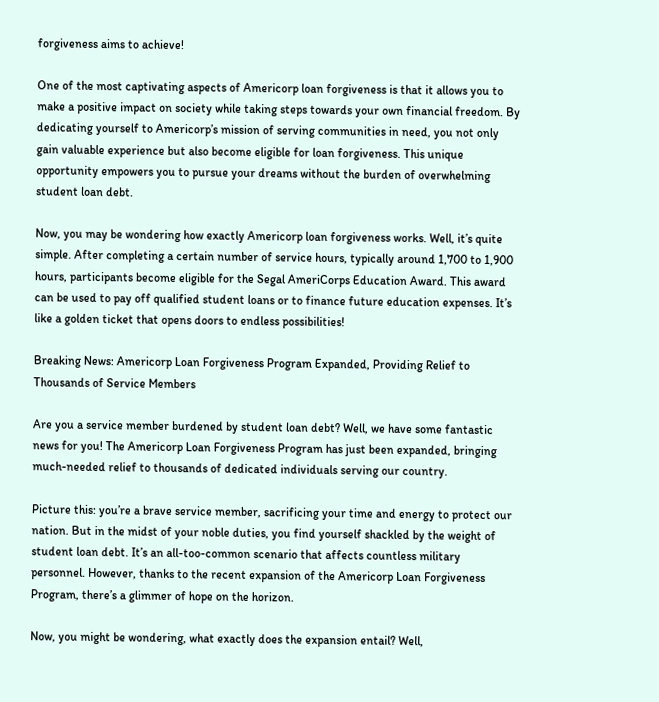forgiveness aims to achieve!

One of the most captivating aspects of Americorp loan forgiveness is that it allows you to make a positive impact on society while taking steps towards your own financial freedom. By dedicating yourself to Americorp’s mission of serving communities in need, you not only gain valuable experience but also become eligible for loan forgiveness. This unique opportunity empowers you to pursue your dreams without the burden of overwhelming student loan debt.

Now, you may be wondering how exactly Americorp loan forgiveness works. Well, it’s quite simple. After completing a certain number of service hours, typically around 1,700 to 1,900 hours, participants become eligible for the Segal AmeriCorps Education Award. This award can be used to pay off qualified student loans or to finance future education expenses. It’s like a golden ticket that opens doors to endless possibilities!

Breaking News: Americorp Loan Forgiveness Program Expanded, Providing Relief to Thousands of Service Members

Are you a service member burdened by student loan debt? Well, we have some fantastic news for you! The Americorp Loan Forgiveness Program has just been expanded, bringing much-needed relief to thousands of dedicated individuals serving our country.

Picture this: you’re a brave service member, sacrificing your time and energy to protect our nation. But in the midst of your noble duties, you find yourself shackled by the weight of student loan debt. It’s an all-too-common scenario that affects countless military personnel. However, thanks to the recent expansion of the Americorp Loan Forgiveness Program, there’s a glimmer of hope on the horizon.

Now, you might be wondering, what exactly does the expansion entail? Well,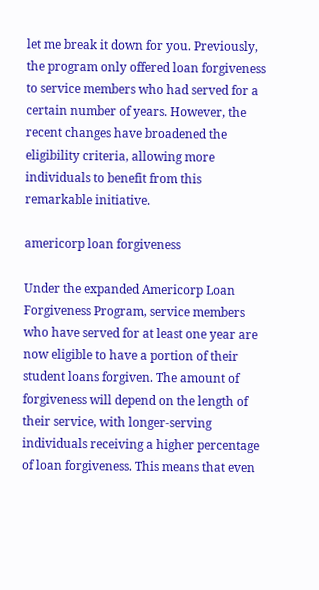let me break it down for you. Previously, the program only offered loan forgiveness to service members who had served for a certain number of years. However, the recent changes have broadened the eligibility criteria, allowing more individuals to benefit from this remarkable initiative.

americorp loan forgiveness

Under the expanded Americorp Loan Forgiveness Program, service members who have served for at least one year are now eligible to have a portion of their student loans forgiven. The amount of forgiveness will depend on the length of their service, with longer-serving individuals receiving a higher percentage of loan forgiveness. This means that even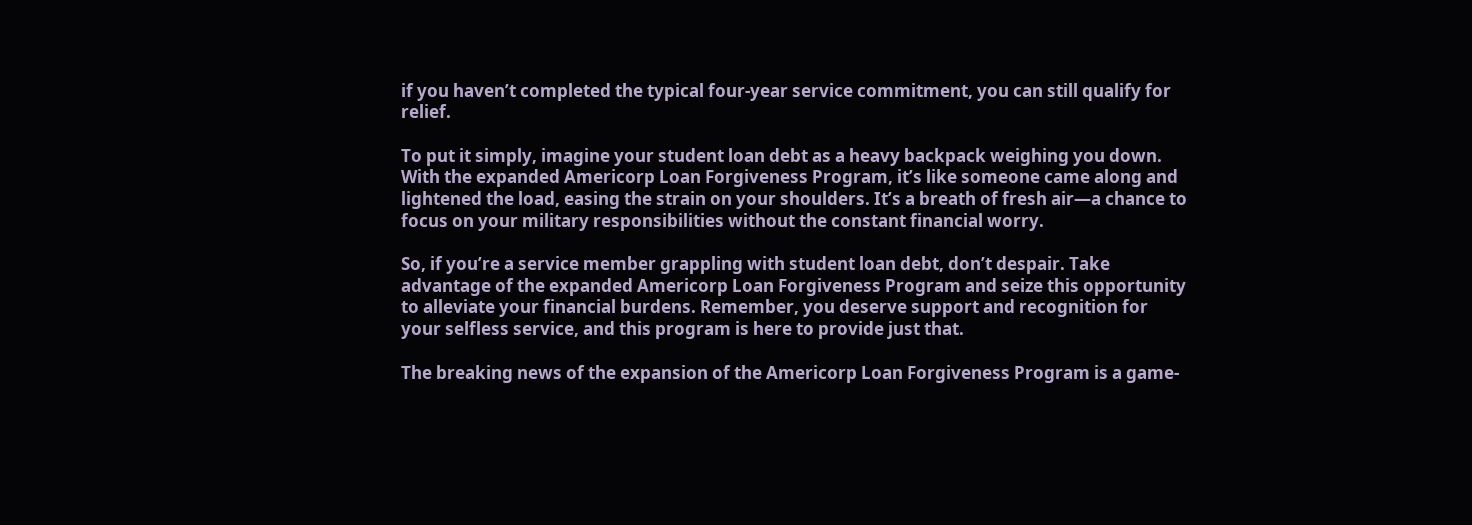if you haven’t completed the typical four-year service commitment, you can still qualify for relief.

To put it simply, imagine your student loan debt as a heavy backpack weighing you down. With the expanded Americorp Loan Forgiveness Program, it’s like someone came along and lightened the load, easing the strain on your shoulders. It’s a breath of fresh air—a chance to focus on your military responsibilities without the constant financial worry.

So, if you’re a service member grappling with student loan debt, don’t despair. Take advantage of the expanded Americorp Loan Forgiveness Program and seize this opportunity to alleviate your financial burdens. Remember, you deserve support and recognition for your selfless service, and this program is here to provide just that.

The breaking news of the expansion of the Americorp Loan Forgiveness Program is a game-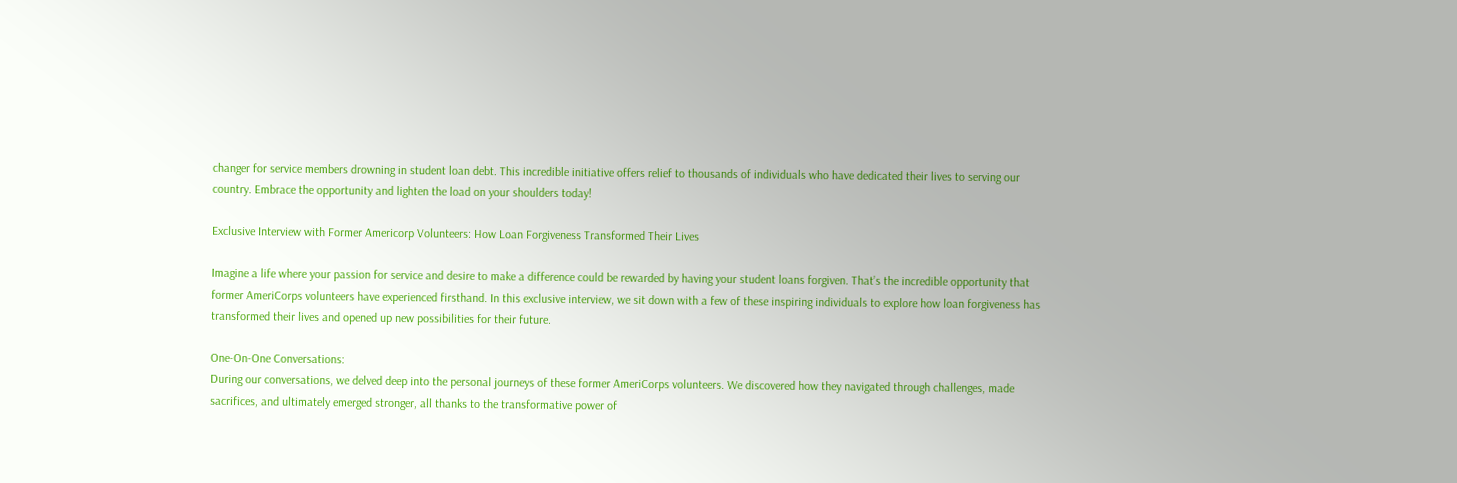changer for service members drowning in student loan debt. This incredible initiative offers relief to thousands of individuals who have dedicated their lives to serving our country. Embrace the opportunity and lighten the load on your shoulders today!

Exclusive Interview with Former Americorp Volunteers: How Loan Forgiveness Transformed Their Lives

Imagine a life where your passion for service and desire to make a difference could be rewarded by having your student loans forgiven. That’s the incredible opportunity that former AmeriCorps volunteers have experienced firsthand. In this exclusive interview, we sit down with a few of these inspiring individuals to explore how loan forgiveness has transformed their lives and opened up new possibilities for their future.

One-On-One Conversations:
During our conversations, we delved deep into the personal journeys of these former AmeriCorps volunteers. We discovered how they navigated through challenges, made sacrifices, and ultimately emerged stronger, all thanks to the transformative power of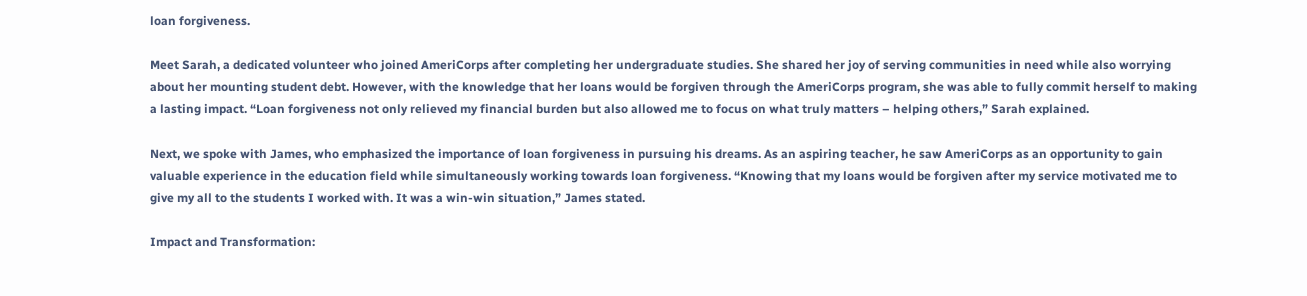loan forgiveness.

Meet Sarah, a dedicated volunteer who joined AmeriCorps after completing her undergraduate studies. She shared her joy of serving communities in need while also worrying about her mounting student debt. However, with the knowledge that her loans would be forgiven through the AmeriCorps program, she was able to fully commit herself to making a lasting impact. “Loan forgiveness not only relieved my financial burden but also allowed me to focus on what truly matters – helping others,” Sarah explained.

Next, we spoke with James, who emphasized the importance of loan forgiveness in pursuing his dreams. As an aspiring teacher, he saw AmeriCorps as an opportunity to gain valuable experience in the education field while simultaneously working towards loan forgiveness. “Knowing that my loans would be forgiven after my service motivated me to give my all to the students I worked with. It was a win-win situation,” James stated.

Impact and Transformation: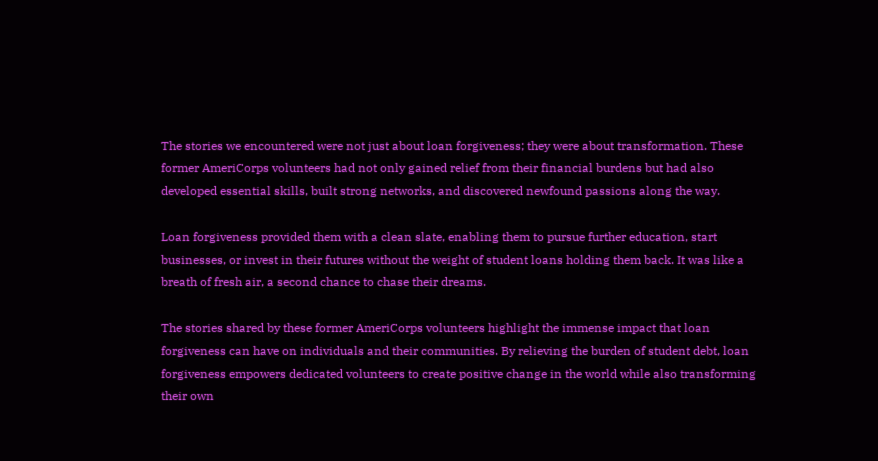The stories we encountered were not just about loan forgiveness; they were about transformation. These former AmeriCorps volunteers had not only gained relief from their financial burdens but had also developed essential skills, built strong networks, and discovered newfound passions along the way.

Loan forgiveness provided them with a clean slate, enabling them to pursue further education, start businesses, or invest in their futures without the weight of student loans holding them back. It was like a breath of fresh air, a second chance to chase their dreams.

The stories shared by these former AmeriCorps volunteers highlight the immense impact that loan forgiveness can have on individuals and their communities. By relieving the burden of student debt, loan forgiveness empowers dedicated volunteers to create positive change in the world while also transforming their own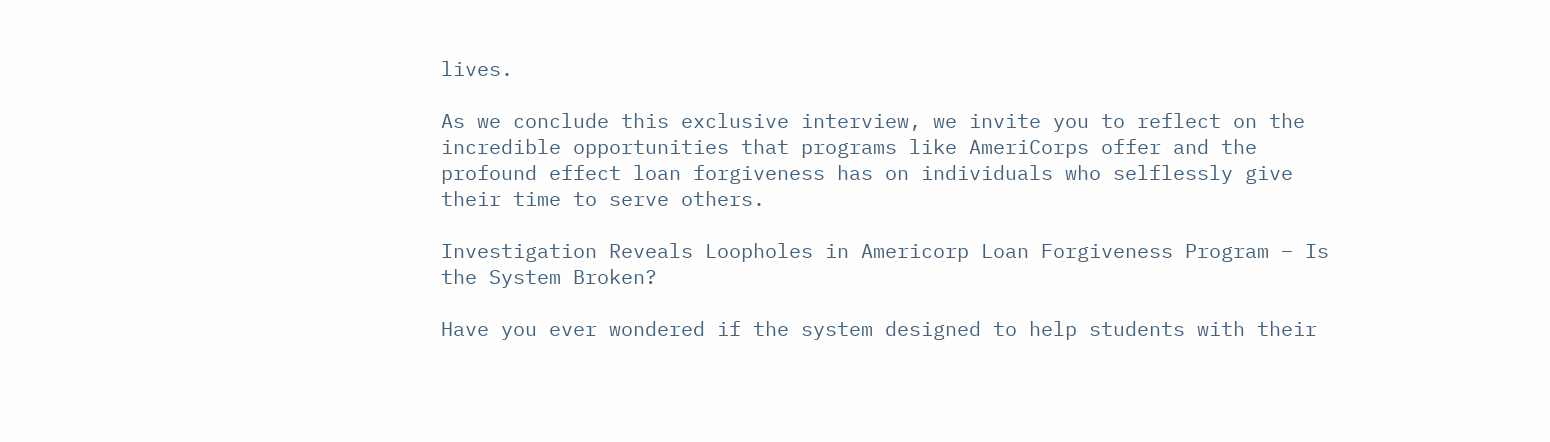lives.

As we conclude this exclusive interview, we invite you to reflect on the incredible opportunities that programs like AmeriCorps offer and the profound effect loan forgiveness has on individuals who selflessly give their time to serve others.

Investigation Reveals Loopholes in Americorp Loan Forgiveness Program – Is the System Broken?

Have you ever wondered if the system designed to help students with their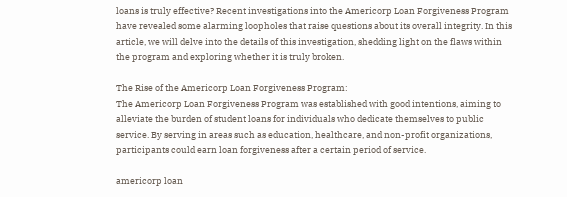loans is truly effective? Recent investigations into the Americorp Loan Forgiveness Program have revealed some alarming loopholes that raise questions about its overall integrity. In this article, we will delve into the details of this investigation, shedding light on the flaws within the program and exploring whether it is truly broken.

The Rise of the Americorp Loan Forgiveness Program:
The Americorp Loan Forgiveness Program was established with good intentions, aiming to alleviate the burden of student loans for individuals who dedicate themselves to public service. By serving in areas such as education, healthcare, and non-profit organizations, participants could earn loan forgiveness after a certain period of service.

americorp loan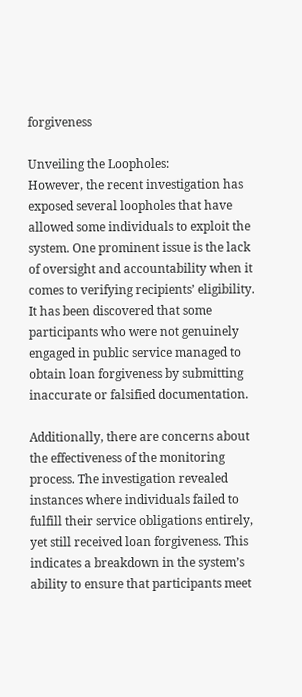forgiveness

Unveiling the Loopholes:
However, the recent investigation has exposed several loopholes that have allowed some individuals to exploit the system. One prominent issue is the lack of oversight and accountability when it comes to verifying recipients’ eligibility. It has been discovered that some participants who were not genuinely engaged in public service managed to obtain loan forgiveness by submitting inaccurate or falsified documentation.

Additionally, there are concerns about the effectiveness of the monitoring process. The investigation revealed instances where individuals failed to fulfill their service obligations entirely, yet still received loan forgiveness. This indicates a breakdown in the system’s ability to ensure that participants meet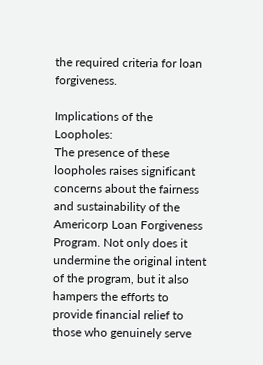the required criteria for loan forgiveness.

Implications of the Loopholes:
The presence of these loopholes raises significant concerns about the fairness and sustainability of the Americorp Loan Forgiveness Program. Not only does it undermine the original intent of the program, but it also hampers the efforts to provide financial relief to those who genuinely serve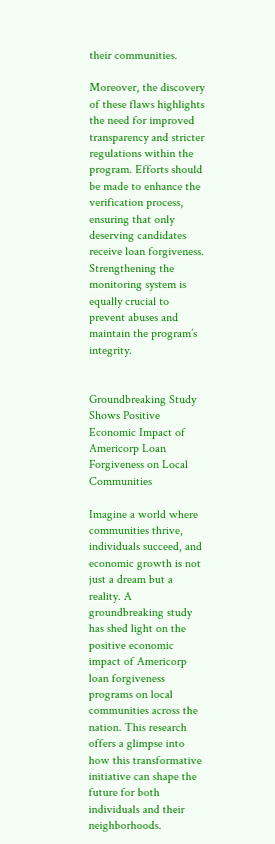their communities.

Moreover, the discovery of these flaws highlights the need for improved transparency and stricter regulations within the program. Efforts should be made to enhance the verification process, ensuring that only deserving candidates receive loan forgiveness. Strengthening the monitoring system is equally crucial to prevent abuses and maintain the program’s integrity.


Groundbreaking Study Shows Positive Economic Impact of Americorp Loan Forgiveness on Local Communities

Imagine a world where communities thrive, individuals succeed, and economic growth is not just a dream but a reality. A groundbreaking study has shed light on the positive economic impact of Americorp loan forgiveness programs on local communities across the nation. This research offers a glimpse into how this transformative initiative can shape the future for both individuals and their neighborhoods.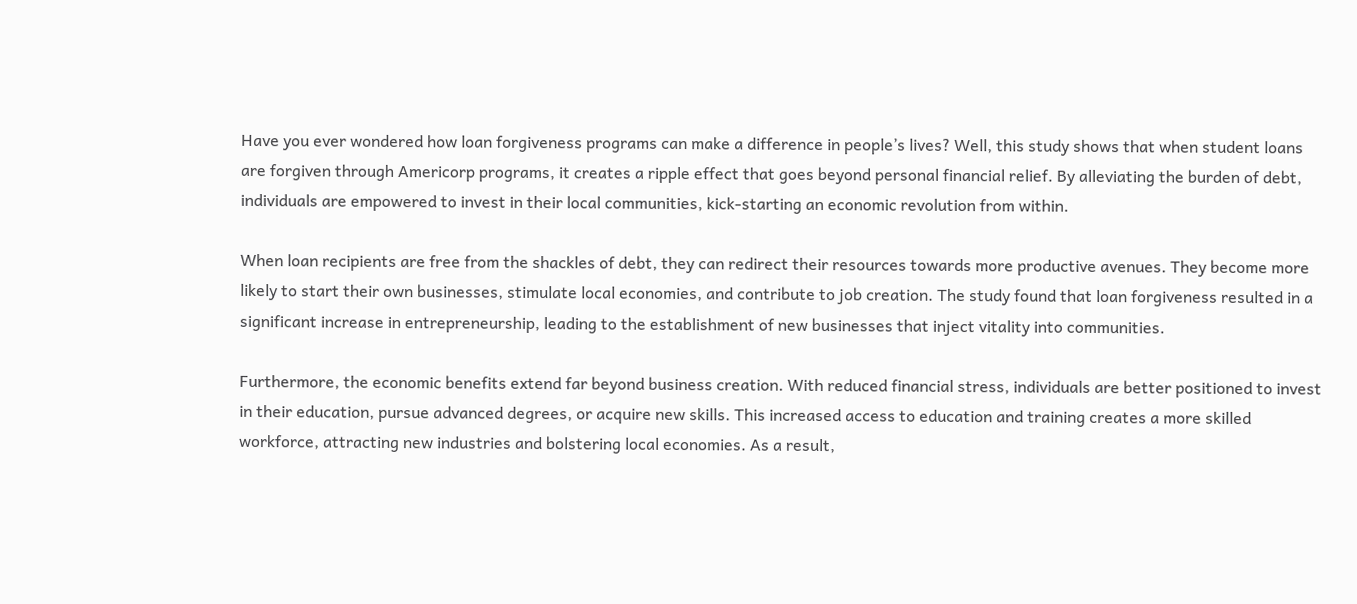Have you ever wondered how loan forgiveness programs can make a difference in people’s lives? Well, this study shows that when student loans are forgiven through Americorp programs, it creates a ripple effect that goes beyond personal financial relief. By alleviating the burden of debt, individuals are empowered to invest in their local communities, kick-starting an economic revolution from within.

When loan recipients are free from the shackles of debt, they can redirect their resources towards more productive avenues. They become more likely to start their own businesses, stimulate local economies, and contribute to job creation. The study found that loan forgiveness resulted in a significant increase in entrepreneurship, leading to the establishment of new businesses that inject vitality into communities.

Furthermore, the economic benefits extend far beyond business creation. With reduced financial stress, individuals are better positioned to invest in their education, pursue advanced degrees, or acquire new skills. This increased access to education and training creates a more skilled workforce, attracting new industries and bolstering local economies. As a result,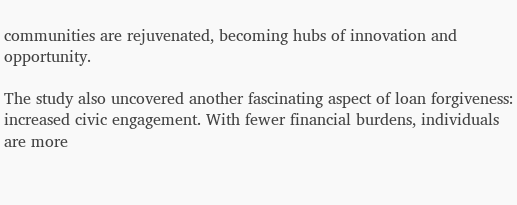communities are rejuvenated, becoming hubs of innovation and opportunity.

The study also uncovered another fascinating aspect of loan forgiveness: increased civic engagement. With fewer financial burdens, individuals are more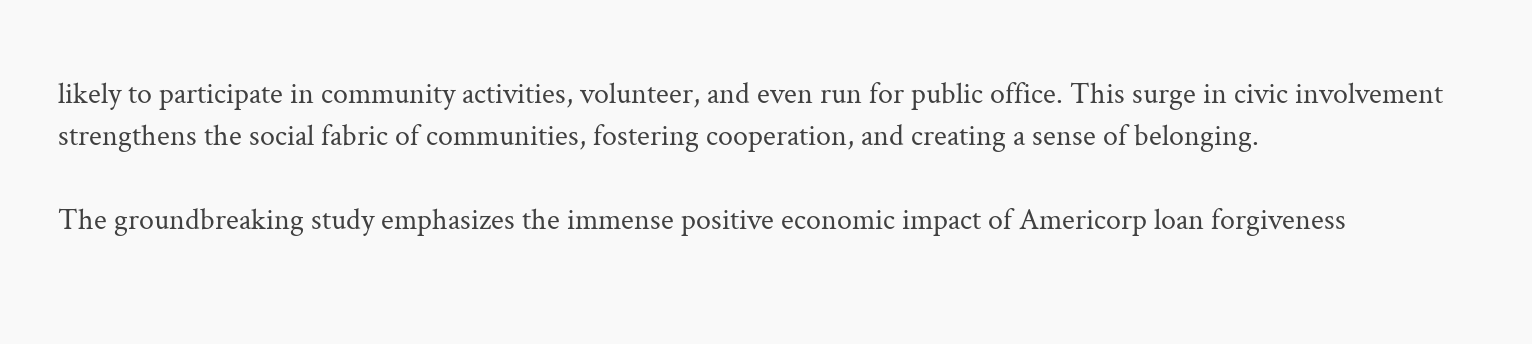likely to participate in community activities, volunteer, and even run for public office. This surge in civic involvement strengthens the social fabric of communities, fostering cooperation, and creating a sense of belonging.

The groundbreaking study emphasizes the immense positive economic impact of Americorp loan forgiveness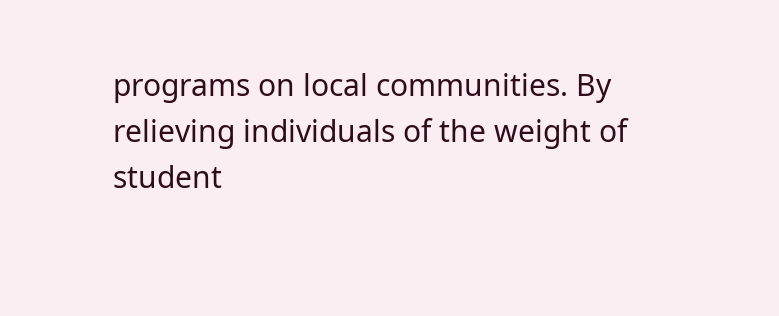programs on local communities. By relieving individuals of the weight of student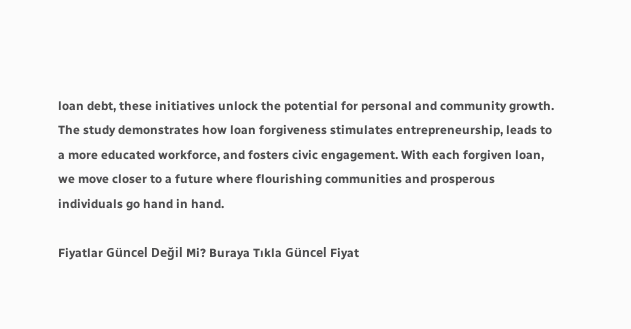loan debt, these initiatives unlock the potential for personal and community growth. The study demonstrates how loan forgiveness stimulates entrepreneurship, leads to a more educated workforce, and fosters civic engagement. With each forgiven loan, we move closer to a future where flourishing communities and prosperous individuals go hand in hand.

Fiyatlar Güncel Değil Mi? Buraya Tıkla Güncel Fiyat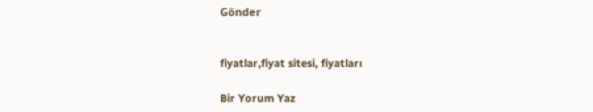Gönder


fiyatlar,fiyat sitesi, fiyatları

Bir Yorum Yaz